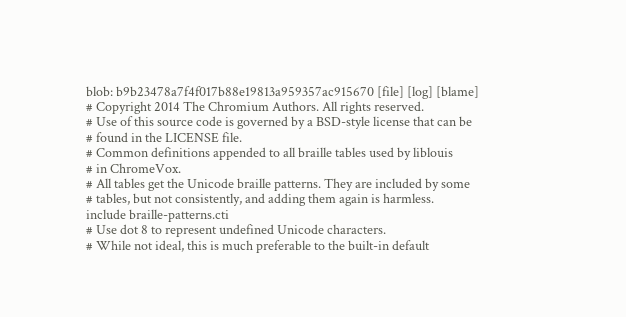blob: b9b23478a7f4f017b88e19813a959357ac915670 [file] [log] [blame]
# Copyright 2014 The Chromium Authors. All rights reserved.
# Use of this source code is governed by a BSD-style license that can be
# found in the LICENSE file.
# Common definitions appended to all braille tables used by liblouis
# in ChromeVox.
# All tables get the Unicode braille patterns. They are included by some
# tables, but not consistently, and adding them again is harmless.
include braille-patterns.cti
# Use dot 8 to represent undefined Unicode characters.
# While not ideal, this is much preferable to the built-in default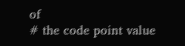of
# the code point value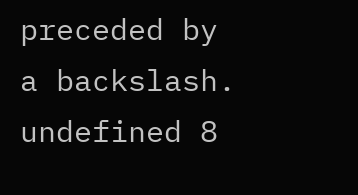preceded by a backslash.
undefined 8